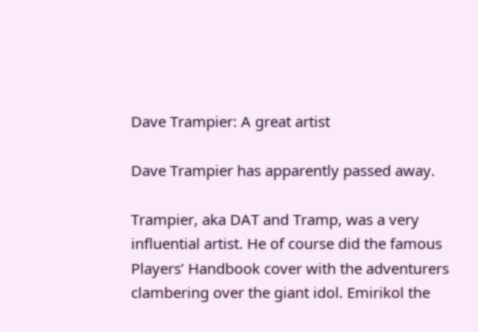Dave Trampier: A great artist

Dave Trampier has apparently passed away.

Trampier, aka DAT and Tramp, was a very influential artist. He of course did the famous Players’ Handbook cover with the adventurers clambering over the giant idol. Emirikol the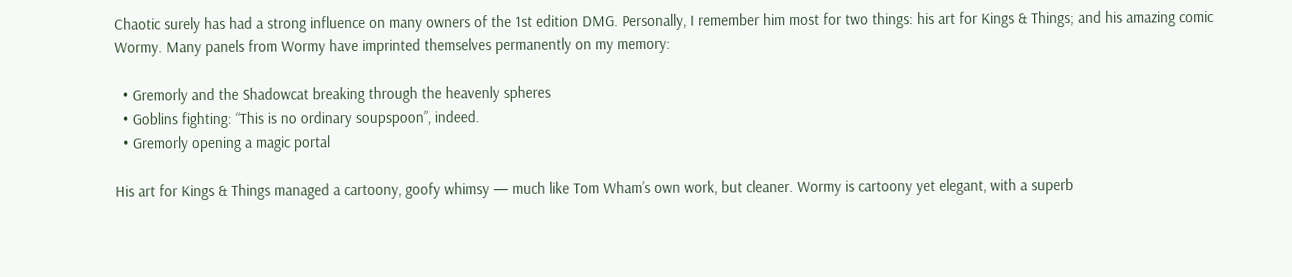Chaotic surely has had a strong influence on many owners of the 1st edition DMG. Personally, I remember him most for two things: his art for Kings & Things; and his amazing comic Wormy. Many panels from Wormy have imprinted themselves permanently on my memory:

  • Gremorly and the Shadowcat breaking through the heavenly spheres
  • Goblins fighting: “This is no ordinary soupspoon”, indeed.
  • Gremorly opening a magic portal

His art for Kings & Things managed a cartoony, goofy whimsy — much like Tom Wham’s own work, but cleaner. Wormy is cartoony yet elegant, with a superb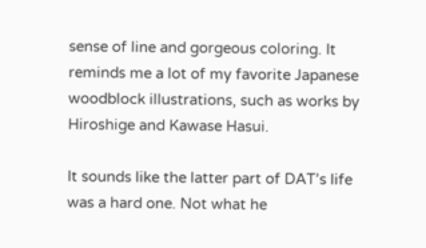sense of line and gorgeous coloring. It reminds me a lot of my favorite Japanese woodblock illustrations, such as works by Hiroshige and Kawase Hasui.

It sounds like the latter part of DAT’s life was a hard one. Not what he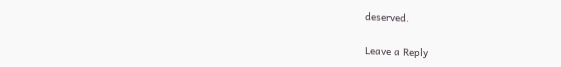deserved.

Leave a Reply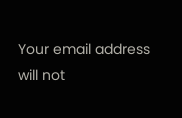Your email address will not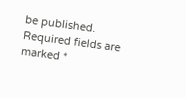be published. Required fields are marked *